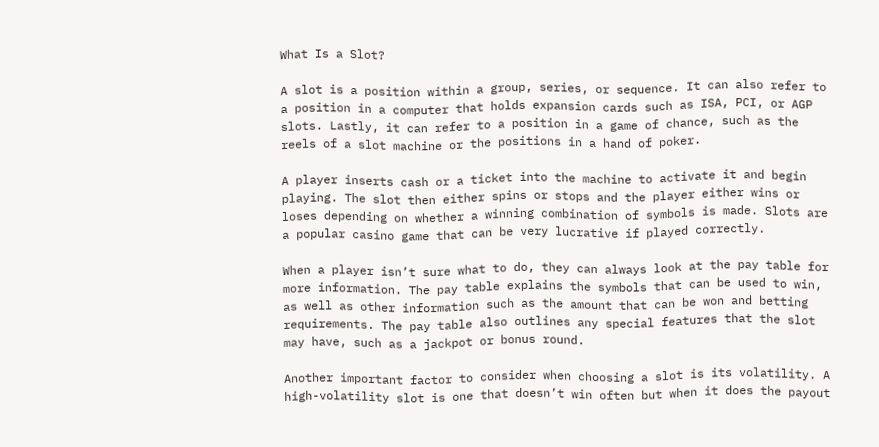What Is a Slot?

A slot is a position within a group, series, or sequence. It can also refer to a position in a computer that holds expansion cards such as ISA, PCI, or AGP slots. Lastly, it can refer to a position in a game of chance, such as the reels of a slot machine or the positions in a hand of poker.

A player inserts cash or a ticket into the machine to activate it and begin playing. The slot then either spins or stops and the player either wins or loses depending on whether a winning combination of symbols is made. Slots are a popular casino game that can be very lucrative if played correctly.

When a player isn’t sure what to do, they can always look at the pay table for more information. The pay table explains the symbols that can be used to win, as well as other information such as the amount that can be won and betting requirements. The pay table also outlines any special features that the slot may have, such as a jackpot or bonus round.

Another important factor to consider when choosing a slot is its volatility. A high-volatility slot is one that doesn’t win often but when it does the payout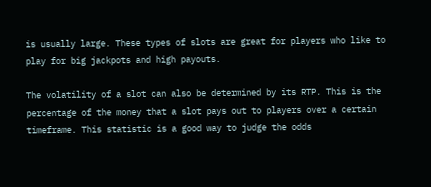is usually large. These types of slots are great for players who like to play for big jackpots and high payouts.

The volatility of a slot can also be determined by its RTP. This is the percentage of the money that a slot pays out to players over a certain timeframe. This statistic is a good way to judge the odds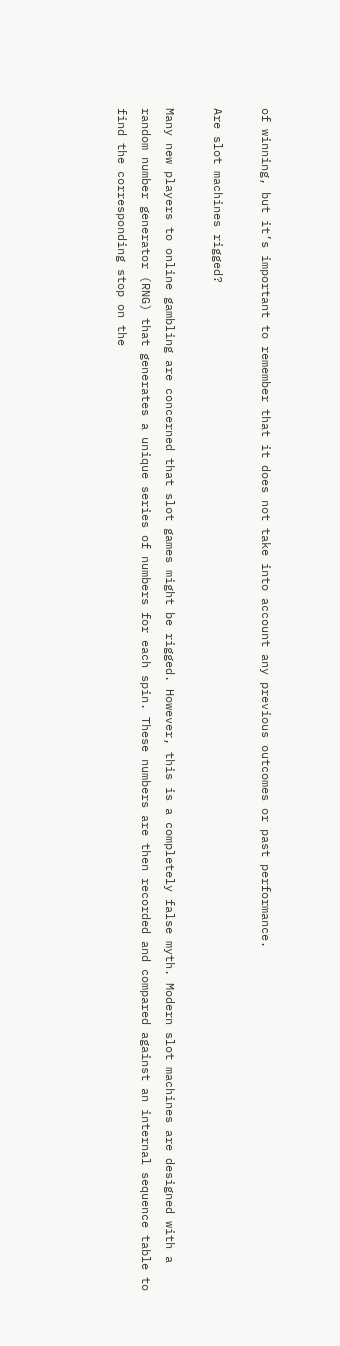of winning, but it’s important to remember that it does not take into account any previous outcomes or past performance.

Are slot machines rigged?

Many new players to online gambling are concerned that slot games might be rigged. However, this is a completely false myth. Modern slot machines are designed with a random number generator (RNG) that generates a unique series of numbers for each spin. These numbers are then recorded and compared against an internal sequence table to find the corresponding stop on the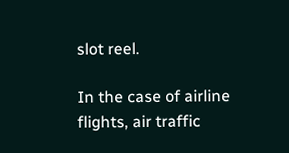slot reel.

In the case of airline flights, air traffic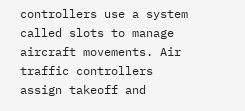controllers use a system called slots to manage aircraft movements. Air traffic controllers assign takeoff and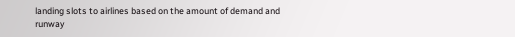landing slots to airlines based on the amount of demand and runway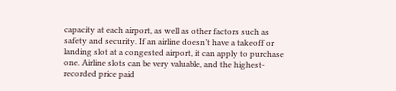capacity at each airport, as well as other factors such as safety and security. If an airline doesn’t have a takeoff or landing slot at a congested airport, it can apply to purchase one. Airline slots can be very valuable, and the highest-recorded price paid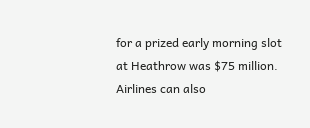for a prized early morning slot at Heathrow was $75 million. Airlines can also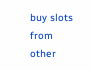buy slots from other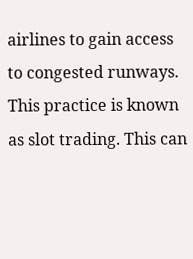airlines to gain access to congested runways. This practice is known as slot trading. This can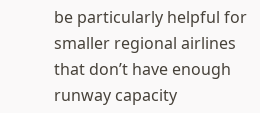be particularly helpful for smaller regional airlines that don’t have enough runway capacity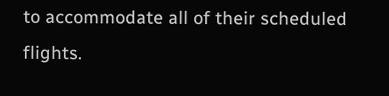to accommodate all of their scheduled flights.